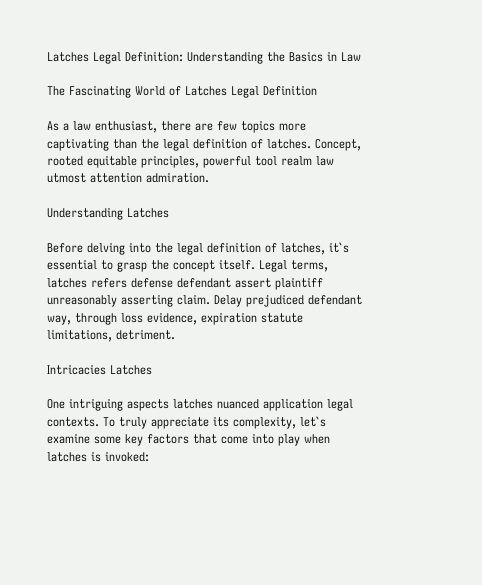Latches Legal Definition: Understanding the Basics in Law

The Fascinating World of Latches Legal Definition

As a law enthusiast, there are few topics more captivating than the legal definition of latches. Concept, rooted equitable principles, powerful tool realm law utmost attention admiration.

Understanding Latches

Before delving into the legal definition of latches, it`s essential to grasp the concept itself. Legal terms, latches refers defense defendant assert plaintiff unreasonably asserting claim. Delay prejudiced defendant way, through loss evidence, expiration statute limitations, detriment.

Intricacies Latches

One intriguing aspects latches nuanced application legal contexts. To truly appreciate its complexity, let`s examine some key factors that come into play when latches is invoked: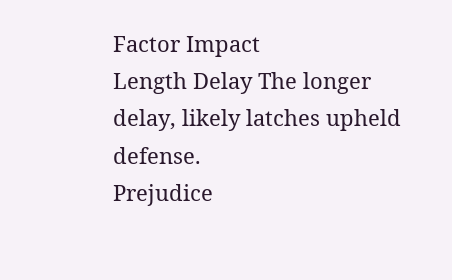Factor Impact
Length Delay The longer delay, likely latches upheld defense.
Prejudice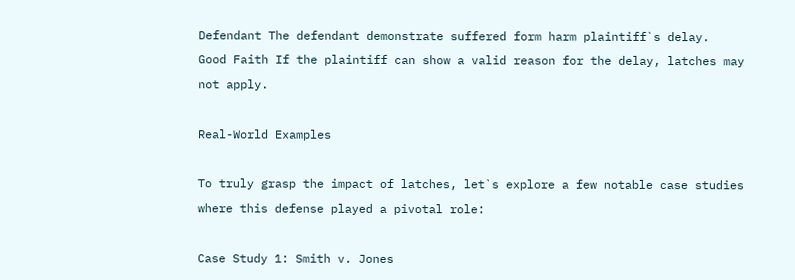Defendant The defendant demonstrate suffered form harm plaintiff`s delay.
Good Faith If the plaintiff can show a valid reason for the delay, latches may not apply.

Real-World Examples

To truly grasp the impact of latches, let`s explore a few notable case studies where this defense played a pivotal role:

Case Study 1: Smith v. Jones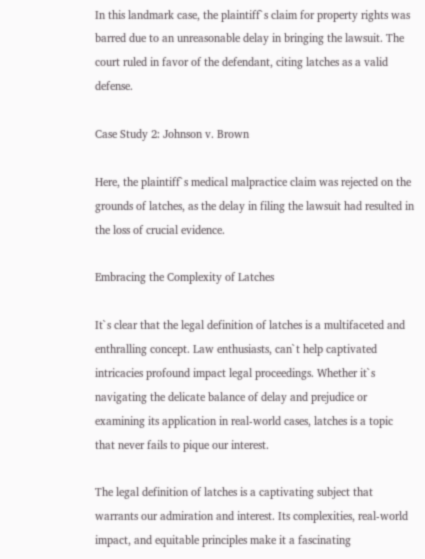In this landmark case, the plaintiff`s claim for property rights was barred due to an unreasonable delay in bringing the lawsuit. The court ruled in favor of the defendant, citing latches as a valid defense.

Case Study 2: Johnson v. Brown

Here, the plaintiff`s medical malpractice claim was rejected on the grounds of latches, as the delay in filing the lawsuit had resulted in the loss of crucial evidence.

Embracing the Complexity of Latches

It`s clear that the legal definition of latches is a multifaceted and enthralling concept. Law enthusiasts, can`t help captivated intricacies profound impact legal proceedings. Whether it`s navigating the delicate balance of delay and prejudice or examining its application in real-world cases, latches is a topic that never fails to pique our interest.

The legal definition of latches is a captivating subject that warrants our admiration and interest. Its complexities, real-world impact, and equitable principles make it a fascinating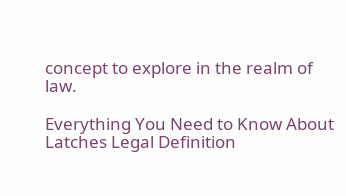concept to explore in the realm of law.

Everything You Need to Know About Latches Legal Definition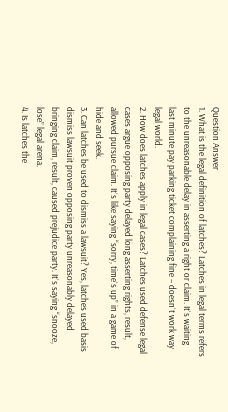Question Answer
1. What is the legal definition of latches? Latches in legal terms refers to the unreasonable delay in asserting a right or claim. It`s waiting last minute pay parking ticket complaining fine – doesn`t work way legal world.
2. How does latches apply in legal cases? Latches used defense legal cases argue opposing party delayed long asserting rights, result, allowed pursue claim. It`s like saying “sorry, time`s up” in a game of hide and seek.
3. Can latches be used to dismiss a lawsuit? Yes, latches used basis dismiss lawsuit proven opposing party unreasonably delayed bringing claim, result, caused prejudice party. It`s saying “snooze, lose” legal arena.
4. Is latches the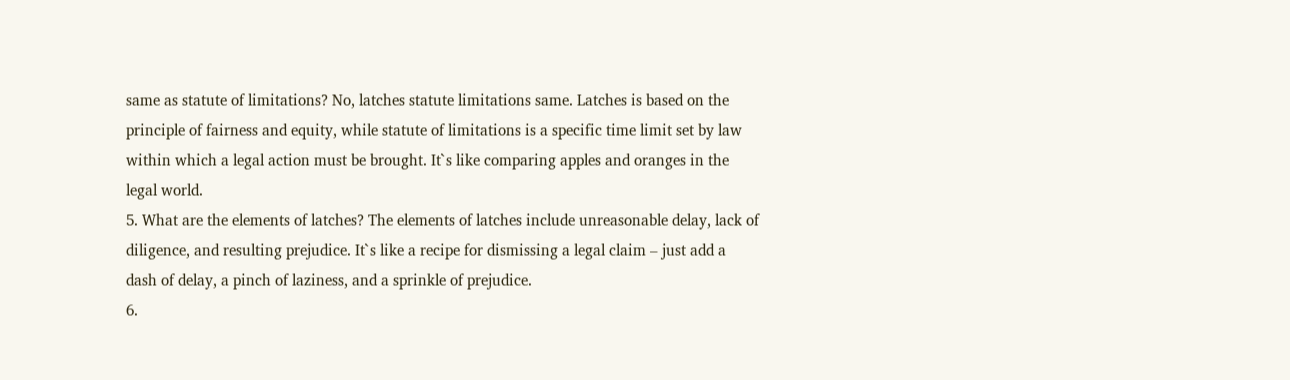same as statute of limitations? No, latches statute limitations same. Latches is based on the principle of fairness and equity, while statute of limitations is a specific time limit set by law within which a legal action must be brought. It`s like comparing apples and oranges in the legal world.
5. What are the elements of latches? The elements of latches include unreasonable delay, lack of diligence, and resulting prejudice. It`s like a recipe for dismissing a legal claim – just add a dash of delay, a pinch of laziness, and a sprinkle of prejudice.
6.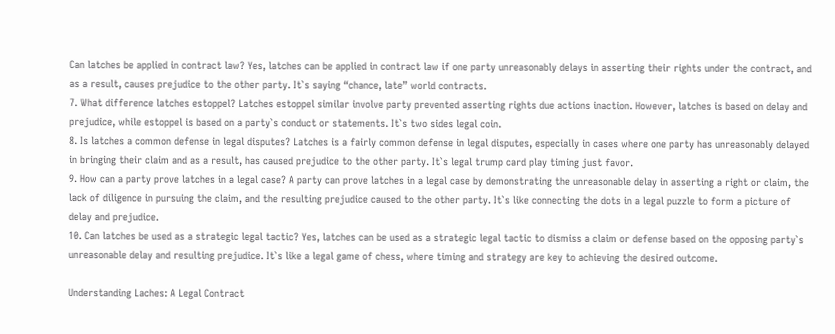Can latches be applied in contract law? Yes, latches can be applied in contract law if one party unreasonably delays in asserting their rights under the contract, and as a result, causes prejudice to the other party. It`s saying “chance, late” world contracts.
7. What difference latches estoppel? Latches estoppel similar involve party prevented asserting rights due actions inaction. However, latches is based on delay and prejudice, while estoppel is based on a party`s conduct or statements. It`s two sides legal coin.
8. Is latches a common defense in legal disputes? Latches is a fairly common defense in legal disputes, especially in cases where one party has unreasonably delayed in bringing their claim and as a result, has caused prejudice to the other party. It`s legal trump card play timing just favor.
9. How can a party prove latches in a legal case? A party can prove latches in a legal case by demonstrating the unreasonable delay in asserting a right or claim, the lack of diligence in pursuing the claim, and the resulting prejudice caused to the other party. It`s like connecting the dots in a legal puzzle to form a picture of delay and prejudice.
10. Can latches be used as a strategic legal tactic? Yes, latches can be used as a strategic legal tactic to dismiss a claim or defense based on the opposing party`s unreasonable delay and resulting prejudice. It`s like a legal game of chess, where timing and strategy are key to achieving the desired outcome.

Understanding Laches: A Legal Contract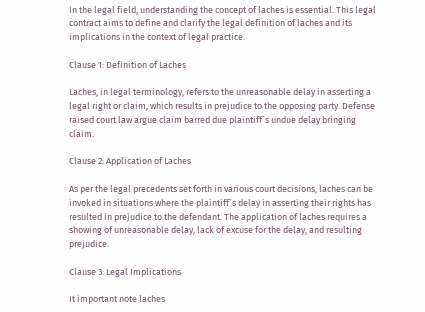In the legal field, understanding the concept of laches is essential. This legal contract aims to define and clarify the legal definition of laches and its implications in the context of legal practice.

Clause 1: Definition of Laches

Laches, in legal terminology, refers to the unreasonable delay in asserting a legal right or claim, which results in prejudice to the opposing party. Defense raised court law argue claim barred due plaintiff`s undue delay bringing claim.

Clause 2: Application of Laches

As per the legal precedents set forth in various court decisions, laches can be invoked in situations where the plaintiff`s delay in asserting their rights has resulted in prejudice to the defendant. The application of laches requires a showing of unreasonable delay, lack of excuse for the delay, and resulting prejudice.

Clause 3: Legal Implications

It important note laches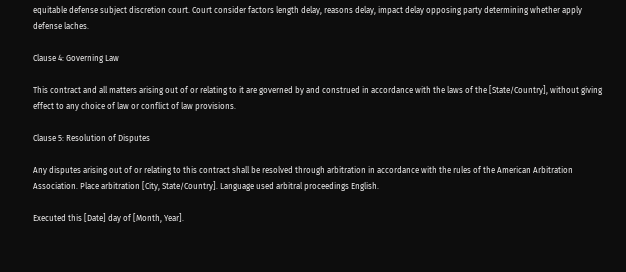equitable defense subject discretion court. Court consider factors length delay, reasons delay, impact delay opposing party determining whether apply defense laches.

Clause 4: Governing Law

This contract and all matters arising out of or relating to it are governed by and construed in accordance with the laws of the [State/Country], without giving effect to any choice of law or conflict of law provisions.

Clause 5: Resolution of Disputes

Any disputes arising out of or relating to this contract shall be resolved through arbitration in accordance with the rules of the American Arbitration Association. Place arbitration [City, State/Country]. Language used arbitral proceedings English.

Executed this [Date] day of [Month, Year].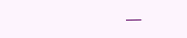___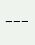___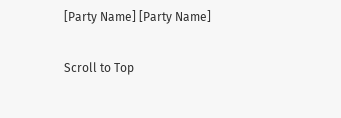[Party Name] [Party Name]

Scroll to Top